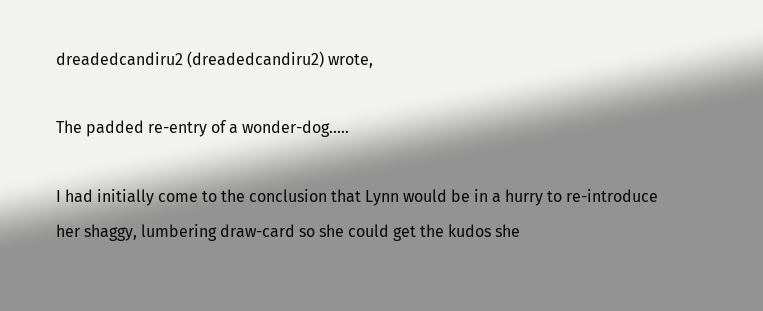dreadedcandiru2 (dreadedcandiru2) wrote,

The padded re-entry of a wonder-dog.....

I had initially come to the conclusion that Lynn would be in a hurry to re-introduce her shaggy, lumbering draw-card so she could get the kudos she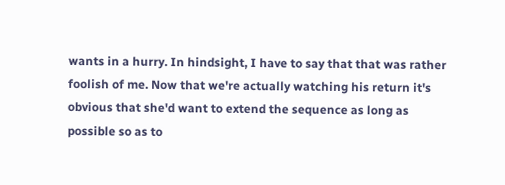wants in a hurry. In hindsight, I have to say that that was rather foolish of me. Now that we're actually watching his return it's obvious that she'd want to extend the sequence as long as possible so as to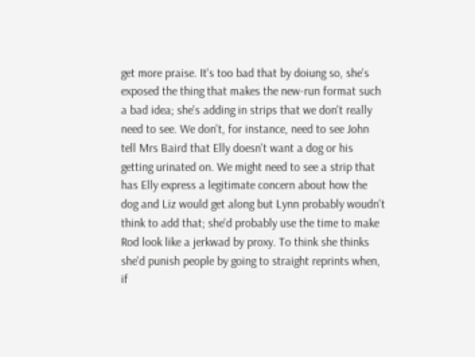get more praise. It's too bad that by doiung so, she's exposed the thing that makes the new-run format such a bad idea; she's adding in strips that we don't really need to see. We don't, for instance, need to see John tell Mrs Baird that Elly doesn't want a dog or his getting urinated on. We might need to see a strip that has Elly express a legitimate concern about how the dog and Liz would get along but Lynn probably woudn't think to add that; she'd probably use the time to make Rod look like a jerkwad by proxy. To think she thinks she'd punish people by going to straight reprints when, if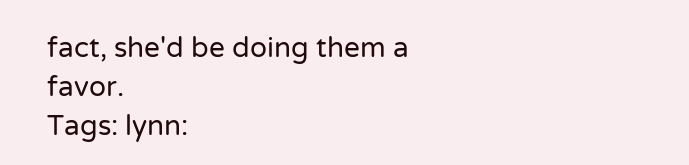fact, she'd be doing them a favor.
Tags: lynn: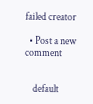failed creator

  • Post a new comment


    default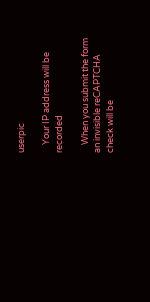userpic

    Your IP address will be recorded

    When you submit the form an invisible reCAPTCHA check will be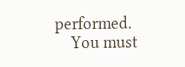performed.
    You must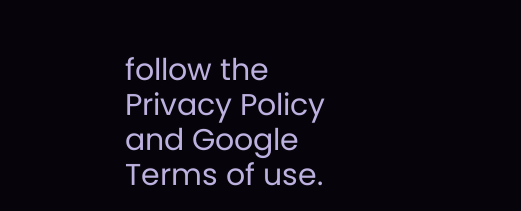follow the Privacy Policy and Google Terms of use.